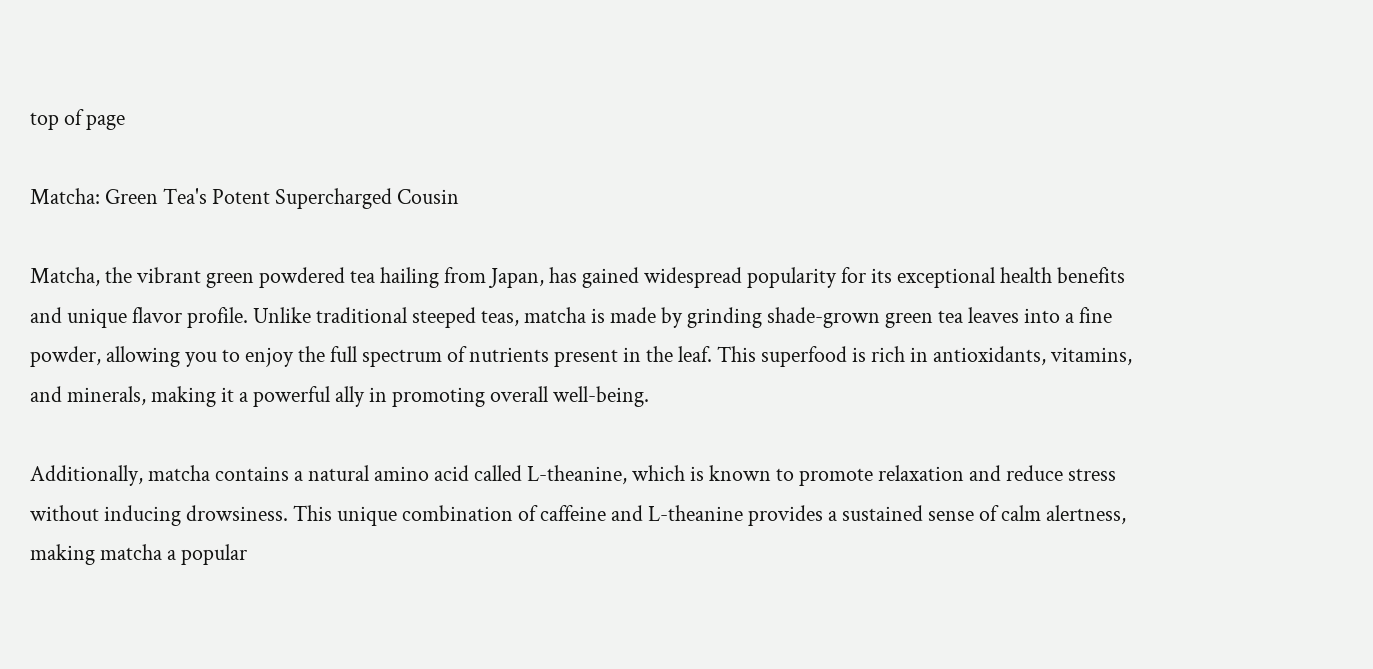top of page

Matcha: Green Tea's Potent Supercharged Cousin

Matcha, the vibrant green powdered tea hailing from Japan, has gained widespread popularity for its exceptional health benefits and unique flavor profile. Unlike traditional steeped teas, matcha is made by grinding shade-grown green tea leaves into a fine powder, allowing you to enjoy the full spectrum of nutrients present in the leaf. This superfood is rich in antioxidants, vitamins, and minerals, making it a powerful ally in promoting overall well-being.

Additionally, matcha contains a natural amino acid called L-theanine, which is known to promote relaxation and reduce stress without inducing drowsiness. This unique combination of caffeine and L-theanine provides a sustained sense of calm alertness, making matcha a popular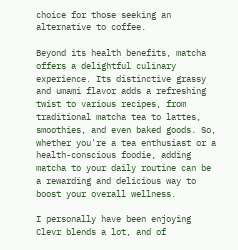choice for those seeking an alternative to coffee.

Beyond its health benefits, matcha offers a delightful culinary experience. Its distinctive grassy and umami flavor adds a refreshing twist to various recipes, from traditional matcha tea to lattes, smoothies, and even baked goods. So, whether you're a tea enthusiast or a health-conscious foodie, adding matcha to your daily routine can be a rewarding and delicious way to boost your overall wellness.

I personally have been enjoying Clevr blends a lot, and of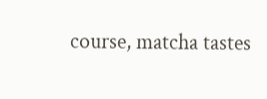course, matcha tastes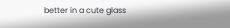better in a cute glass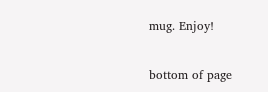mug. Enjoy!


bottom of page